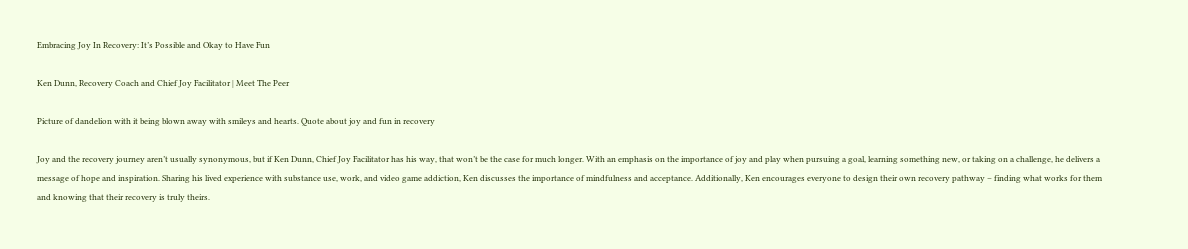Embracing Joy In Recovery: It’s Possible and Okay to Have Fun

Ken Dunn, Recovery Coach and Chief Joy Facilitator | Meet The Peer

Picture of dandelion with it being blown away with smileys and hearts. Quote about joy and fun in recovery

Joy and the recovery journey aren’t usually synonymous, but if Ken Dunn, Chief Joy Facilitator has his way, that won’t be the case for much longer. With an emphasis on the importance of joy and play when pursuing a goal, learning something new, or taking on a challenge, he delivers a message of hope and inspiration. Sharing his lived experience with substance use, work, and video game addiction, Ken discusses the importance of mindfulness and acceptance. Additionally, Ken encourages everyone to design their own recovery pathway – finding what works for them and knowing that their recovery is truly theirs.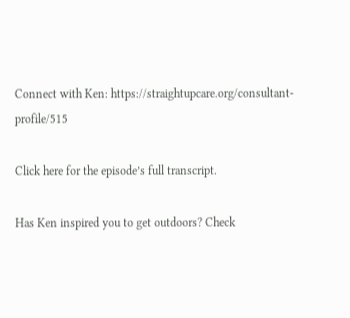Connect with Ken: https://straightupcare.org/consultant-profile/515

Click here for the episode’s full transcript.

Has Ken inspired you to get outdoors? Check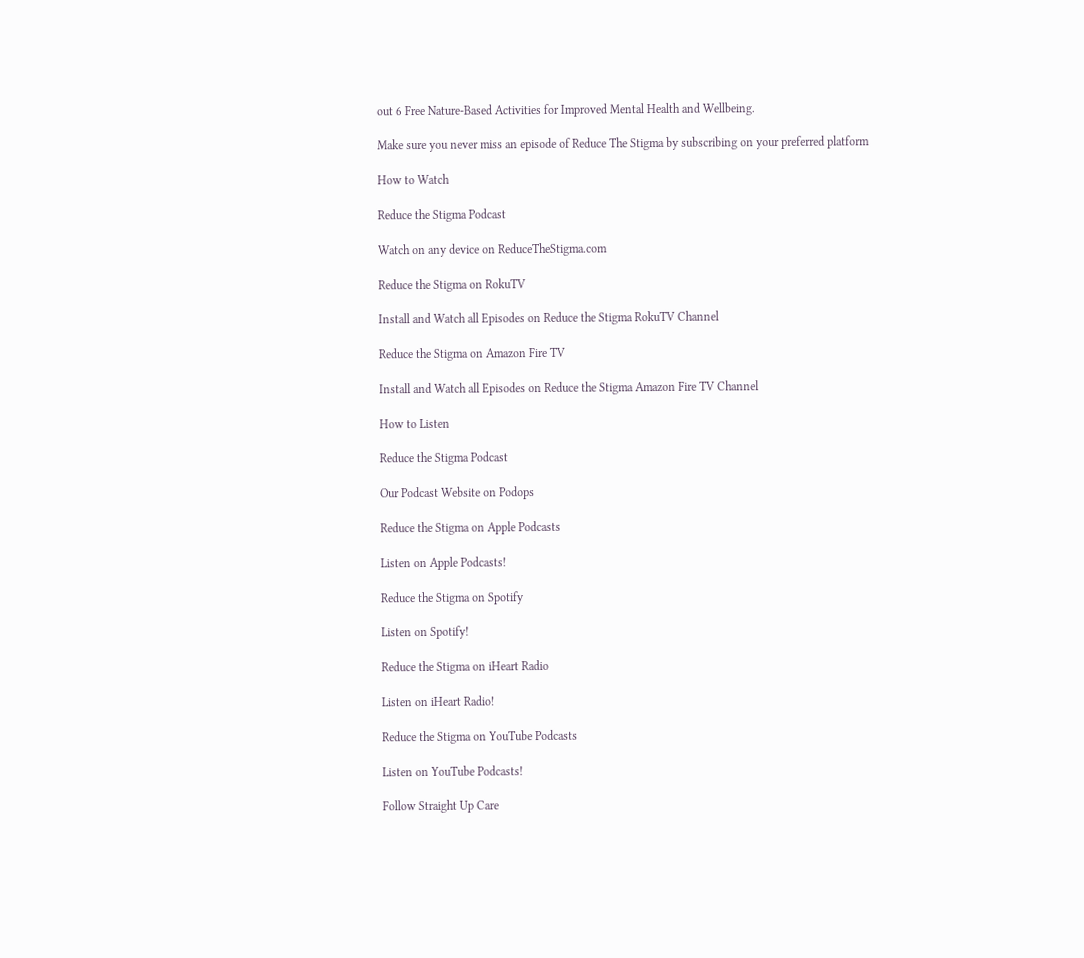out 6 Free Nature-Based Activities for Improved Mental Health and Wellbeing.

Make sure you never miss an episode of Reduce The Stigma by subscribing on your preferred platform

How to Watch

Reduce the Stigma Podcast

Watch on any device on ReduceTheStigma.com

Reduce the Stigma on RokuTV

Install and Watch all Episodes on Reduce the Stigma RokuTV Channel

Reduce the Stigma on Amazon Fire TV

Install and Watch all Episodes on Reduce the Stigma Amazon Fire TV Channel

How to Listen

Reduce the Stigma Podcast

Our Podcast Website on Podops

Reduce the Stigma on Apple Podcasts

Listen on Apple Podcasts!

Reduce the Stigma on Spotify

Listen on Spotify!

Reduce the Stigma on iHeart Radio

Listen on iHeart Radio!

Reduce the Stigma on YouTube Podcasts

Listen on YouTube Podcasts!

Follow Straight Up Care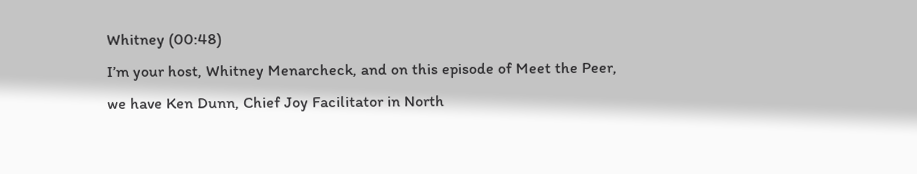Whitney (00:48)
I’m your host, Whitney Menarcheck, and on this episode of Meet the Peer, we have Ken Dunn, Chief Joy Facilitator in North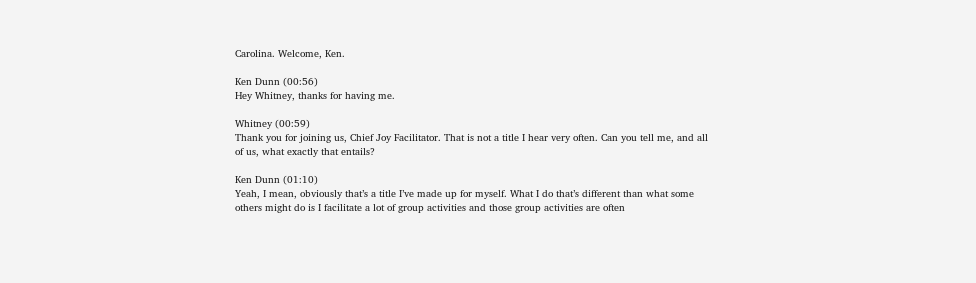Carolina. Welcome, Ken.

Ken Dunn (00:56)
Hey Whitney, thanks for having me.

Whitney (00:59)
Thank you for joining us, Chief Joy Facilitator. That is not a title I hear very often. Can you tell me, and all of us, what exactly that entails?

Ken Dunn (01:10)
Yeah, I mean, obviously that’s a title I’ve made up for myself. What I do that’s different than what some others might do is I facilitate a lot of group activities and those group activities are often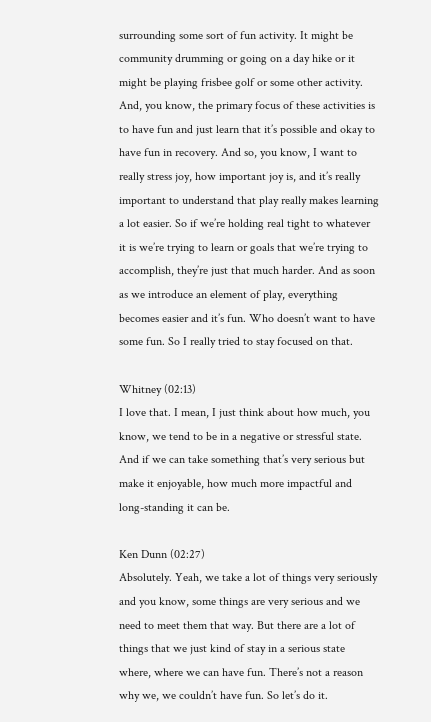surrounding some sort of fun activity. It might be community drumming or going on a day hike or it might be playing frisbee golf or some other activity. And, you know, the primary focus of these activities is to have fun and just learn that it’s possible and okay to have fun in recovery. And so, you know, I want to really stress joy, how important joy is, and it’s really important to understand that play really makes learning a lot easier. So if we’re holding real tight to whatever it is we’re trying to learn or goals that we’re trying to accomplish, they’re just that much harder. And as soon as we introduce an element of play, everything becomes easier and it’s fun. Who doesn’t want to have some fun. So I really tried to stay focused on that.

Whitney (02:13)
I love that. I mean, I just think about how much, you know, we tend to be in a negative or stressful state. And if we can take something that’s very serious but make it enjoyable, how much more impactful and long-standing it can be.

Ken Dunn (02:27)
Absolutely. Yeah, we take a lot of things very seriously and you know, some things are very serious and we need to meet them that way. But there are a lot of things that we just kind of stay in a serious state where, where we can have fun. There’s not a reason why we, we couldn’t have fun. So let’s do it.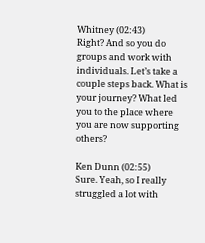Whitney (02:43)
Right? And so you do groups and work with individuals. Let’s take a couple steps back. What is your journey? What led you to the place where you are now supporting others?

Ken Dunn (02:55)
Sure. Yeah, so I really struggled a lot with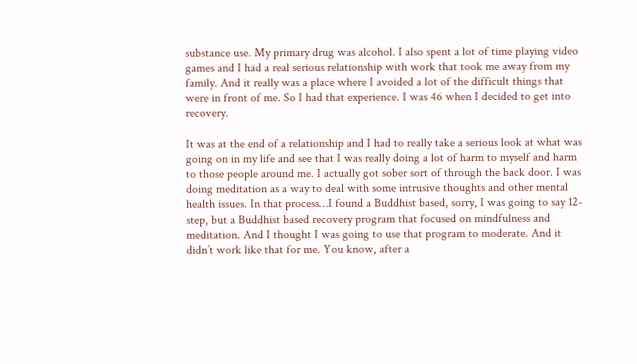substance use. My primary drug was alcohol. I also spent a lot of time playing video games and I had a real serious relationship with work that took me away from my family. And it really was a place where I avoided a lot of the difficult things that were in front of me. So I had that experience. I was 46 when I decided to get into recovery.

It was at the end of a relationship and I had to really take a serious look at what was going on in my life and see that I was really doing a lot of harm to myself and harm to those people around me. I actually got sober sort of through the back door. I was doing meditation as a way to deal with some intrusive thoughts and other mental health issues. In that process…I found a Buddhist based, sorry, I was going to say 12-step, but a Buddhist based recovery program that focused on mindfulness and meditation. And I thought I was going to use that program to moderate. And it didn’t work like that for me. You know, after a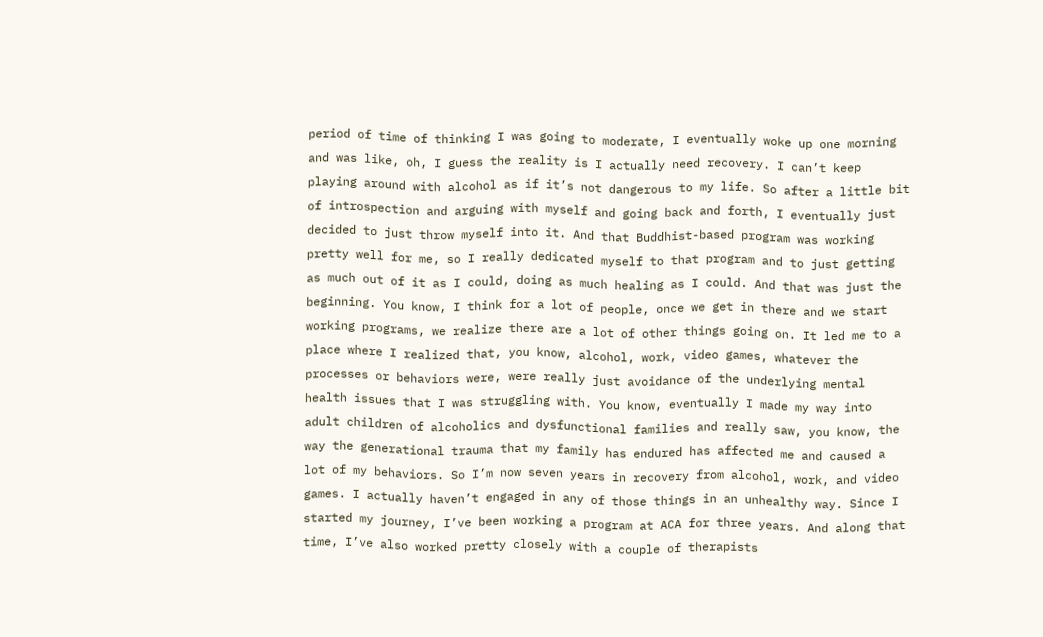period of time of thinking I was going to moderate, I eventually woke up one morning and was like, oh, I guess the reality is I actually need recovery. I can’t keep playing around with alcohol as if it’s not dangerous to my life. So after a little bit of introspection and arguing with myself and going back and forth, I eventually just decided to just throw myself into it. And that Buddhist-based program was working pretty well for me, so I really dedicated myself to that program and to just getting as much out of it as I could, doing as much healing as I could. And that was just the beginning. You know, I think for a lot of people, once we get in there and we start working programs, we realize there are a lot of other things going on. It led me to a place where I realized that, you know, alcohol, work, video games, whatever the processes or behaviors were, were really just avoidance of the underlying mental health issues that I was struggling with. You know, eventually I made my way into adult children of alcoholics and dysfunctional families and really saw, you know, the way the generational trauma that my family has endured has affected me and caused a lot of my behaviors. So I’m now seven years in recovery from alcohol, work, and video games. I actually haven’t engaged in any of those things in an unhealthy way. Since I started my journey, I’ve been working a program at ACA for three years. And along that time, I’ve also worked pretty closely with a couple of therapists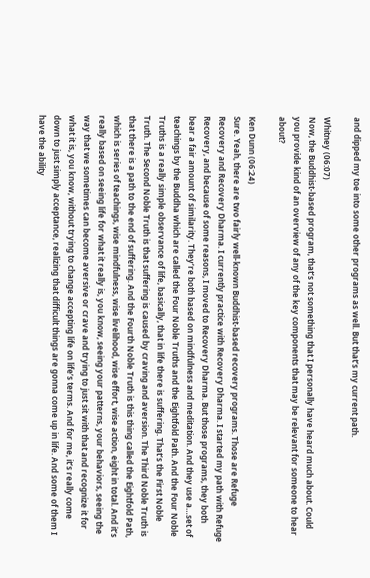and dipped my toe into some other programs as well. But that’s my current path.

Whitney (06:07)
Now, the Buddhist-based program, that’s not something that I personally have heard much about. Could you provide kind of an overview of any of the key components that may be relevant for someone to hear about?

Ken Dunn (06:24)
Sure. Yeah, there are two fairly well-known Buddhist-based recovery programs. Those are Refuge Recovery and Recovery Dharma. I currently practice with Recovery Dharma. I started my path with Refuge Recovery, and because of some reasons, I moved to Recovery Dharma. But those programs, they both bear a fair amount of similarity. They’re both based on mindfulness and meditation. And they use a…set of teachings by the Buddha which are called the Four Noble Truths and the Eightfold Path. And the Four Noble Truths is a really simple observance of life, basically, that in life there is suffering. That’s the First Noble Truth. The Second Noble Truth is that suffering is caused by craving and aversion. The Third Noble Truth is that there is a path to the end of suffering. And the Fourth Noble Truth is this thing called the Eightfold Path, which is series of teachings, wise mindfulness, wise livelihood, wise effort, wise action, eight in total. And it’s really based on seeing life for what it really is, you know, seeing your patterns, your behaviors, seeing the way that we sometimes can become aversive or crave and trying to just sit with that and recognize it for what it is, you know, without trying to change accepting life on life’s terms. And for me, it’s really come down to just simply acceptance, realizing that difficult things are gonna come up in life. And some of them I have the ability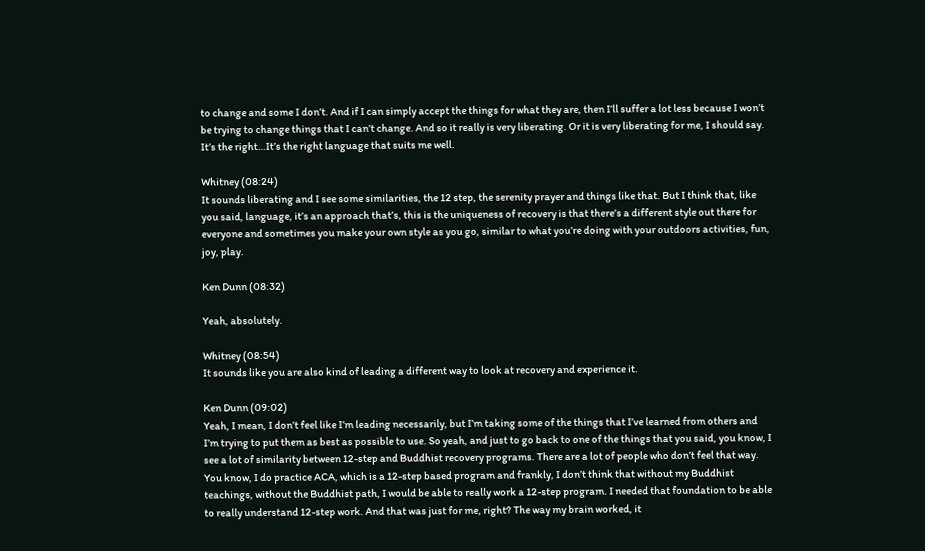to change and some I don’t. And if I can simply accept the things for what they are, then I’ll suffer a lot less because I won’t be trying to change things that I can’t change. And so it really is very liberating. Or it is very liberating for me, I should say. It’s the right…It’s the right language that suits me well.

Whitney (08:24)
It sounds liberating and I see some similarities, the 12 step, the serenity prayer and things like that. But I think that, like you said, language, it’s an approach that’s, this is the uniqueness of recovery is that there’s a different style out there for everyone and sometimes you make your own style as you go, similar to what you’re doing with your outdoors activities, fun, joy, play.

Ken Dunn (08:32)

Yeah, absolutely.

Whitney (08:54)
It sounds like you are also kind of leading a different way to look at recovery and experience it.

Ken Dunn (09:02)
Yeah, I mean, I don’t feel like I’m leading necessarily, but I’m taking some of the things that I’ve learned from others and I’m trying to put them as best as possible to use. So yeah, and just to go back to one of the things that you said, you know, I see a lot of similarity between 12-step and Buddhist recovery programs. There are a lot of people who don’t feel that way. You know, I do practice ACA, which is a 12-step based program and frankly, I don’t think that without my Buddhist teachings, without the Buddhist path, I would be able to really work a 12-step program. I needed that foundation to be able to really understand 12-step work. And that was just for me, right? The way my brain worked, it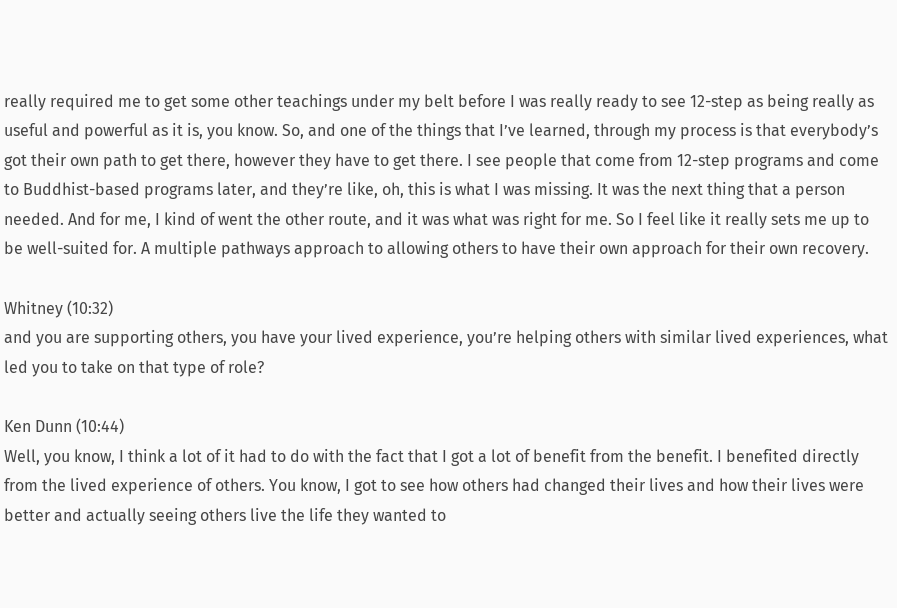really required me to get some other teachings under my belt before I was really ready to see 12-step as being really as useful and powerful as it is, you know. So, and one of the things that I’ve learned, through my process is that everybody’s got their own path to get there, however they have to get there. I see people that come from 12-step programs and come to Buddhist-based programs later, and they’re like, oh, this is what I was missing. It was the next thing that a person needed. And for me, I kind of went the other route, and it was what was right for me. So I feel like it really sets me up to be well-suited for. A multiple pathways approach to allowing others to have their own approach for their own recovery.

Whitney (10:32)
and you are supporting others, you have your lived experience, you’re helping others with similar lived experiences, what led you to take on that type of role?

Ken Dunn (10:44)
Well, you know, I think a lot of it had to do with the fact that I got a lot of benefit from the benefit. I benefited directly from the lived experience of others. You know, I got to see how others had changed their lives and how their lives were better and actually seeing others live the life they wanted to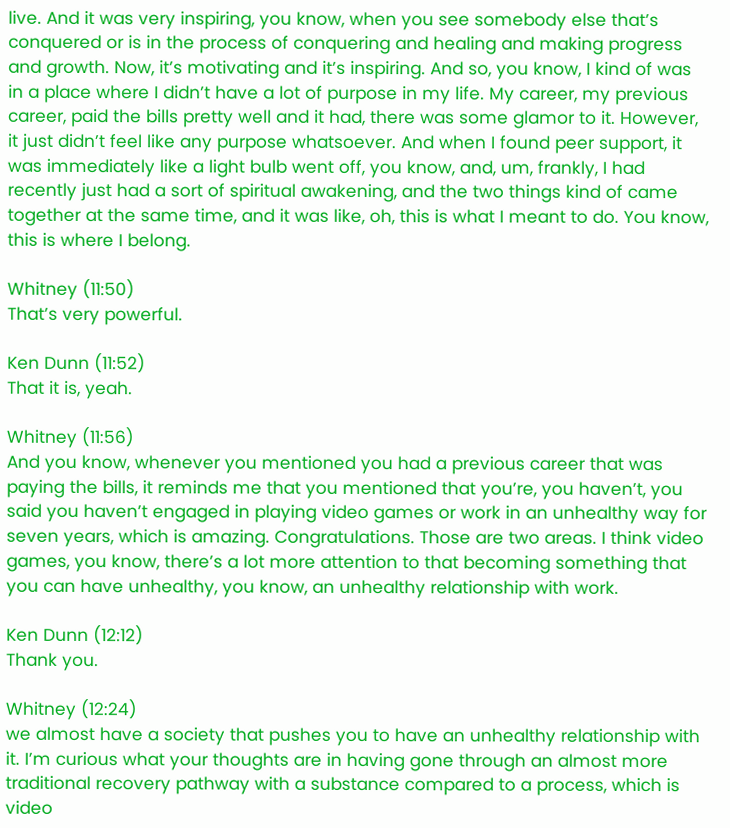live. And it was very inspiring, you know, when you see somebody else that’s conquered or is in the process of conquering and healing and making progress and growth. Now, it’s motivating and it’s inspiring. And so, you know, I kind of was in a place where I didn’t have a lot of purpose in my life. My career, my previous career, paid the bills pretty well and it had, there was some glamor to it. However, it just didn’t feel like any purpose whatsoever. And when I found peer support, it was immediately like a light bulb went off, you know, and, um, frankly, I had recently just had a sort of spiritual awakening, and the two things kind of came together at the same time, and it was like, oh, this is what I meant to do. You know, this is where I belong.

Whitney (11:50)
That’s very powerful.

Ken Dunn (11:52)
That it is, yeah.

Whitney (11:56)
And you know, whenever you mentioned you had a previous career that was paying the bills, it reminds me that you mentioned that you’re, you haven’t, you said you haven’t engaged in playing video games or work in an unhealthy way for seven years, which is amazing. Congratulations. Those are two areas. I think video games, you know, there’s a lot more attention to that becoming something that you can have unhealthy, you know, an unhealthy relationship with work.

Ken Dunn (12:12)
Thank you.

Whitney (12:24)
we almost have a society that pushes you to have an unhealthy relationship with it. I’m curious what your thoughts are in having gone through an almost more traditional recovery pathway with a substance compared to a process, which is video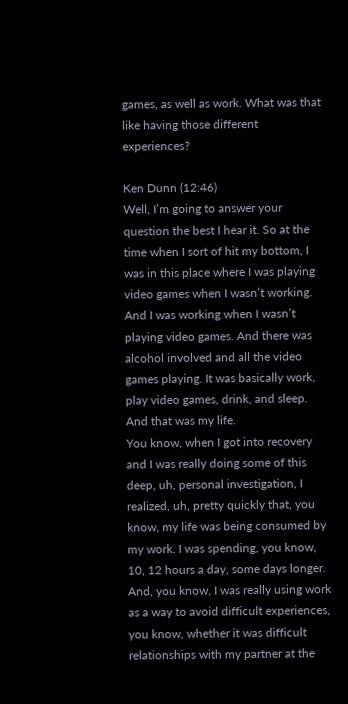games, as well as work. What was that like having those different experiences?

Ken Dunn (12:46)
Well, I’m going to answer your question the best I hear it. So at the time when I sort of hit my bottom, I was in this place where I was playing video games when I wasn’t working. And I was working when I wasn’t playing video games. And there was alcohol involved and all the video games playing. It was basically work, play video games, drink, and sleep. And that was my life.
You know, when I got into recovery and I was really doing some of this deep, uh, personal investigation, I realized, uh, pretty quickly that, you know, my life was being consumed by my work. I was spending, you know, 10, 12 hours a day, some days longer. And, you know, I was really using work as a way to avoid difficult experiences, you know, whether it was difficult relationships with my partner at the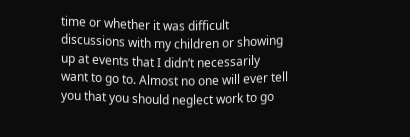time or whether it was difficult discussions with my children or showing up at events that I didn’t necessarily want to go to. Almost no one will ever tell you that you should neglect work to go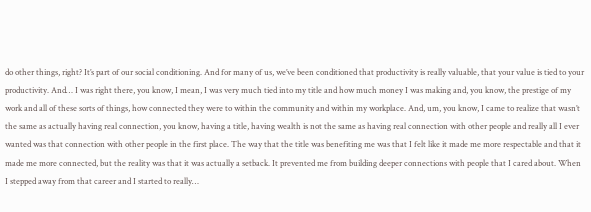do other things, right? It’s part of our social conditioning. And for many of us, we’ve been conditioned that productivity is really valuable, that your value is tied to your productivity. And… I was right there, you know, I mean, I was very much tied into my title and how much money I was making and, you know, the prestige of my work and all of these sorts of things, how connected they were to within the community and within my workplace. And, um, you know, I came to realize that wasn’t the same as actually having real connection, you know, having a title, having wealth is not the same as having real connection with other people and really all I ever wanted was that connection with other people in the first place. The way that the title was benefiting me was that I felt like it made me more respectable and that it made me more connected, but the reality was that it was actually a setback. It prevented me from building deeper connections with people that I cared about. When I stepped away from that career and I started to really…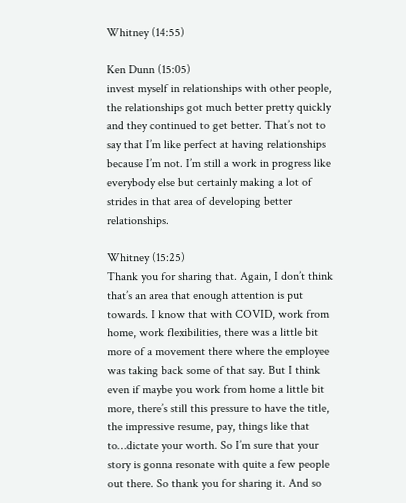Whitney (14:55)

Ken Dunn (15:05)
invest myself in relationships with other people, the relationships got much better pretty quickly and they continued to get better. That’s not to say that I’m like perfect at having relationships because I’m not. I’m still a work in progress like everybody else but certainly making a lot of strides in that area of developing better relationships.

Whitney (15:25)
Thank you for sharing that. Again, I don’t think that’s an area that enough attention is put towards. I know that with COVID, work from home, work flexibilities, there was a little bit more of a movement there where the employee was taking back some of that say. But I think even if maybe you work from home a little bit more, there’s still this pressure to have the title, the impressive resume, pay, things like that to…dictate your worth. So I’m sure that your story is gonna resonate with quite a few people out there. So thank you for sharing it. And so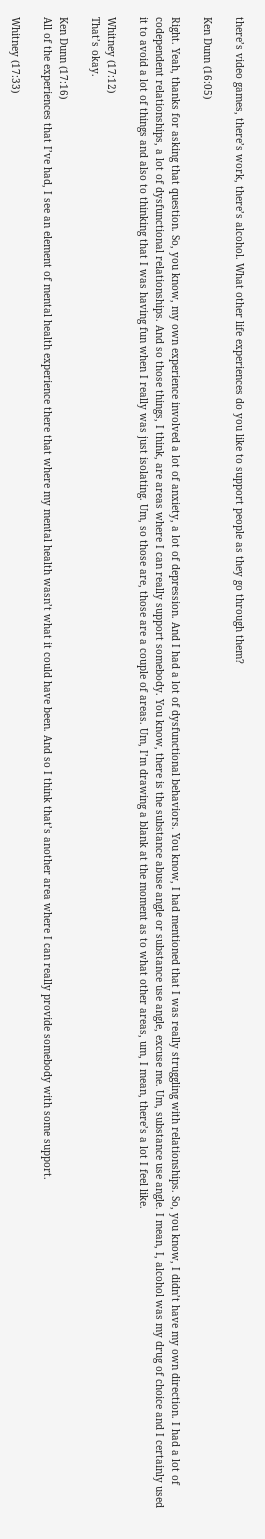there’s video games, there’s work, there’s alcohol. What other life experiences do you like to support people as they go through them?

Ken Dunn (16:05)

Right. Yeah, thanks for asking that question. So, you know, my own experience involved a lot of anxiety, a lot of depression. And I had a lot of dysfunctional behaviors. You know, I had mentioned that I was really struggling with relationships. So, you know, I didn’t have my own direction. I had a lot of codependent relationships, a lot of dysfunctional relationships. And so those things, I think, are areas where I can really support somebody. You know, there is the substance abuse angle or substance use angle, excuse me. Um, substance use angle. I mean, I, alcohol was my drug of choice and I certainly used it to avoid a lot of things and also to thinking that I was having fun when I really was just isolating. Um, so those are, those are a couple of areas. Um, I’m drawing a blank at the moment as to what other areas, um, I mean, there’s a lot I feel like.

Whitney (17:12)
That’s okay.

Ken Dunn (17:16)
All of the experiences that I’ve had, I see an element of mental health experience there that where my mental health wasn’t what it could have been. And so I think that’s another area where I can really provide somebody with some support.

Whitney (17:33)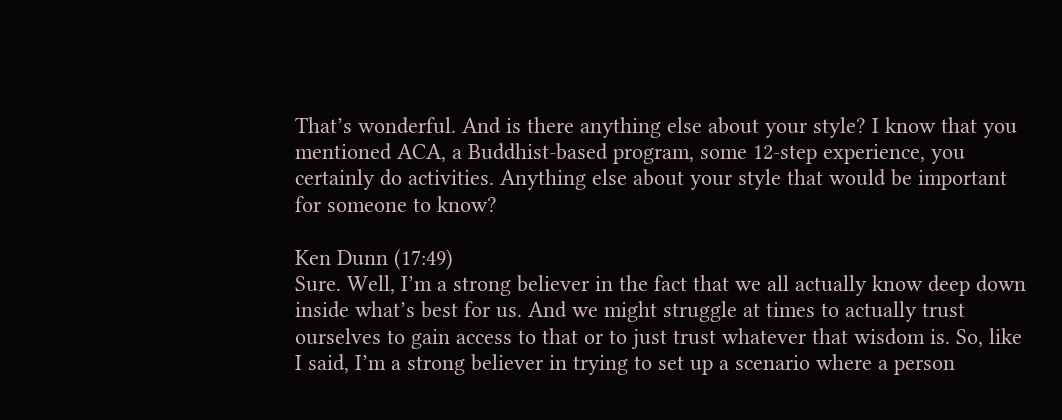That’s wonderful. And is there anything else about your style? I know that you mentioned ACA, a Buddhist-based program, some 12-step experience, you certainly do activities. Anything else about your style that would be important for someone to know?

Ken Dunn (17:49)
Sure. Well, I’m a strong believer in the fact that we all actually know deep down inside what’s best for us. And we might struggle at times to actually trust ourselves to gain access to that or to just trust whatever that wisdom is. So, like I said, I’m a strong believer in trying to set up a scenario where a person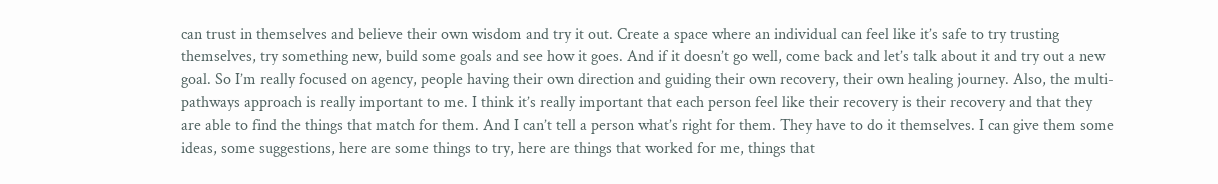can trust in themselves and believe their own wisdom and try it out. Create a space where an individual can feel like it’s safe to try trusting themselves, try something new, build some goals and see how it goes. And if it doesn’t go well, come back and let’s talk about it and try out a new goal. So I’m really focused on agency, people having their own direction and guiding their own recovery, their own healing journey. Also, the multi-pathways approach is really important to me. I think it’s really important that each person feel like their recovery is their recovery and that they are able to find the things that match for them. And I can’t tell a person what’s right for them. They have to do it themselves. I can give them some ideas, some suggestions, here are some things to try, here are things that worked for me, things that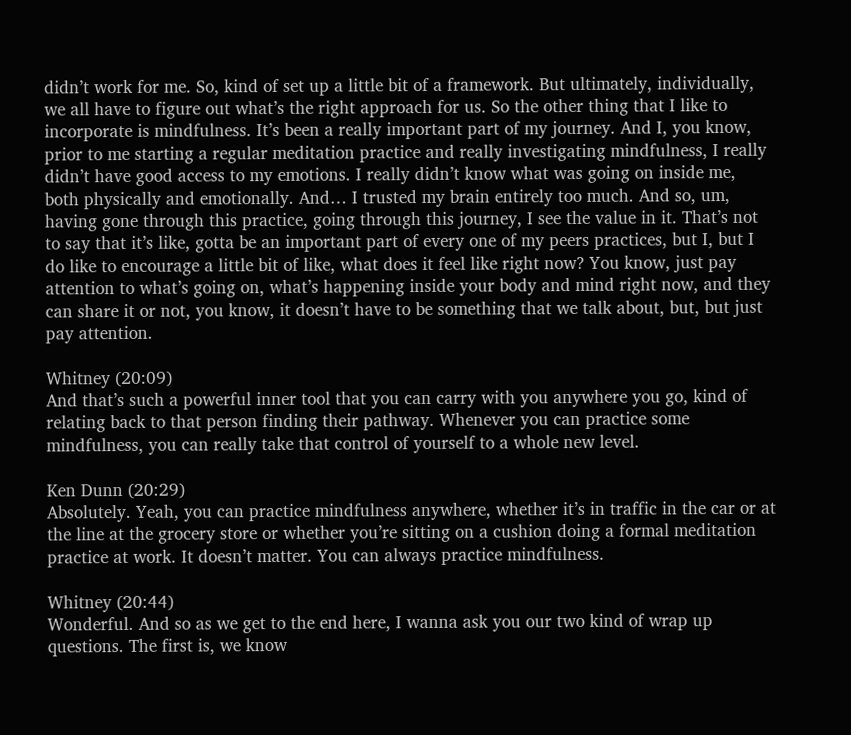didn’t work for me. So, kind of set up a little bit of a framework. But ultimately, individually, we all have to figure out what’s the right approach for us. So the other thing that I like to incorporate is mindfulness. It’s been a really important part of my journey. And I, you know, prior to me starting a regular meditation practice and really investigating mindfulness, I really didn’t have good access to my emotions. I really didn’t know what was going on inside me, both physically and emotionally. And… I trusted my brain entirely too much. And so, um, having gone through this practice, going through this journey, I see the value in it. That’s not to say that it’s like, gotta be an important part of every one of my peers practices, but I, but I do like to encourage a little bit of like, what does it feel like right now? You know, just pay attention to what’s going on, what’s happening inside your body and mind right now, and they can share it or not, you know, it doesn’t have to be something that we talk about, but, but just pay attention.

Whitney (20:09)
And that’s such a powerful inner tool that you can carry with you anywhere you go, kind of relating back to that person finding their pathway. Whenever you can practice some mindfulness, you can really take that control of yourself to a whole new level.

Ken Dunn (20:29)
Absolutely. Yeah, you can practice mindfulness anywhere, whether it’s in traffic in the car or at the line at the grocery store or whether you’re sitting on a cushion doing a formal meditation practice at work. It doesn’t matter. You can always practice mindfulness.

Whitney (20:44)
Wonderful. And so as we get to the end here, I wanna ask you our two kind of wrap up questions. The first is, we know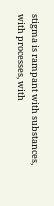stigma is rampant with substances, with processes, with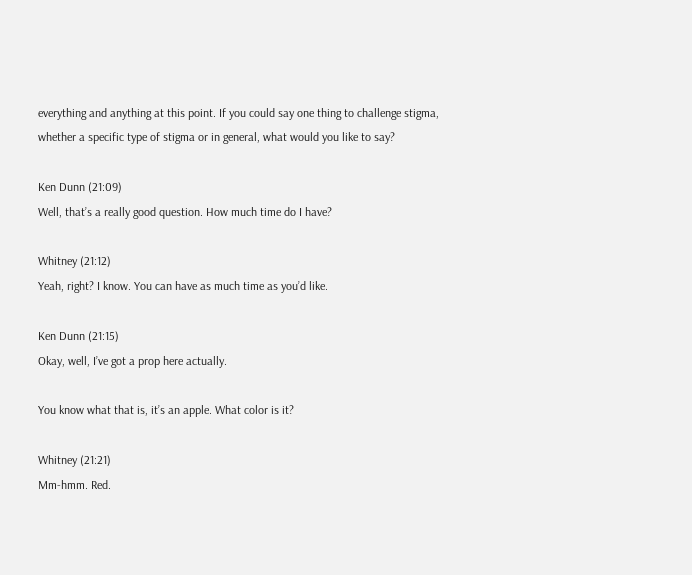everything and anything at this point. If you could say one thing to challenge stigma, whether a specific type of stigma or in general, what would you like to say?

Ken Dunn (21:09)
Well, that’s a really good question. How much time do I have?

Whitney (21:12)
Yeah, right? I know. You can have as much time as you’d like.

Ken Dunn (21:15)
Okay, well, I’ve got a prop here actually.

You know what that is, it’s an apple. What color is it?

Whitney (21:21)
Mm-hmm. Red.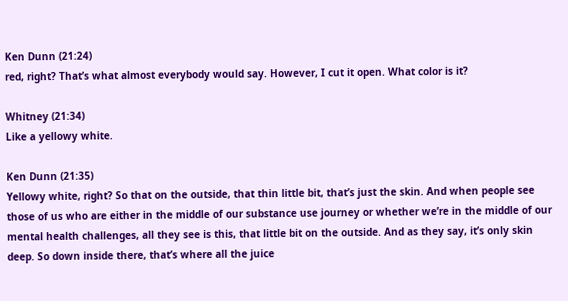Ken Dunn (21:24)
red, right? That’s what almost everybody would say. However, I cut it open. What color is it?

Whitney (21:34)
Like a yellowy white.

Ken Dunn (21:35)
Yellowy white, right? So that on the outside, that thin little bit, that’s just the skin. And when people see those of us who are either in the middle of our substance use journey or whether we’re in the middle of our mental health challenges, all they see is this, that little bit on the outside. And as they say, it’s only skin deep. So down inside there, that’s where all the juice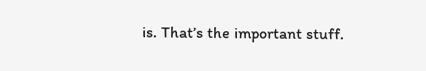is. That’s the important stuff.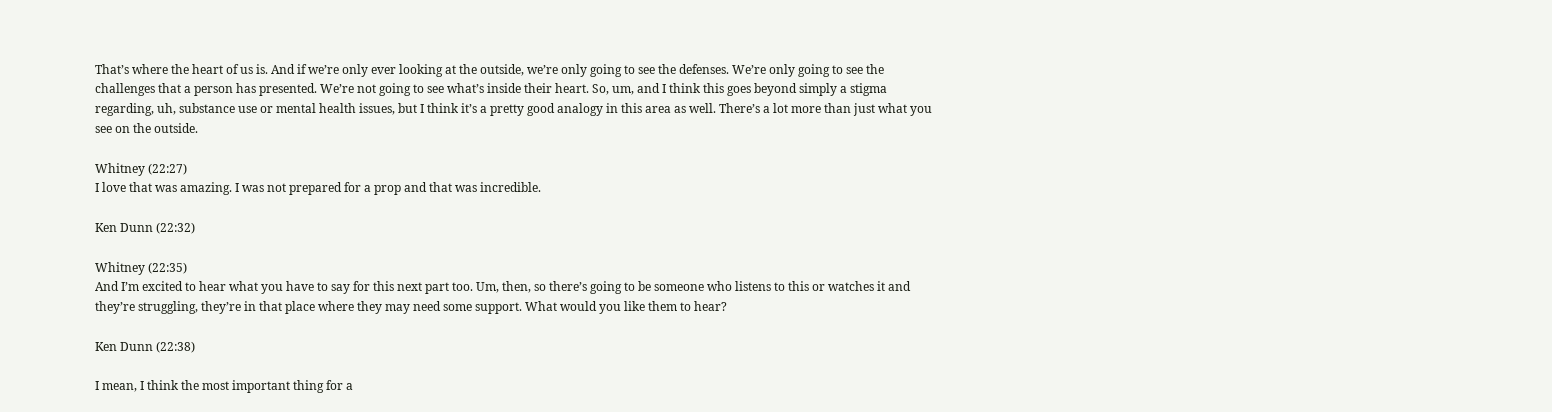That’s where the heart of us is. And if we’re only ever looking at the outside, we’re only going to see the defenses. We’re only going to see the challenges that a person has presented. We’re not going to see what’s inside their heart. So, um, and I think this goes beyond simply a stigma regarding, uh, substance use or mental health issues, but I think it’s a pretty good analogy in this area as well. There’s a lot more than just what you see on the outside.

Whitney (22:27)
I love that was amazing. I was not prepared for a prop and that was incredible.

Ken Dunn (22:32)

Whitney (22:35)
And I’m excited to hear what you have to say for this next part too. Um, then, so there’s going to be someone who listens to this or watches it and they’re struggling, they’re in that place where they may need some support. What would you like them to hear?

Ken Dunn (22:38)

I mean, I think the most important thing for a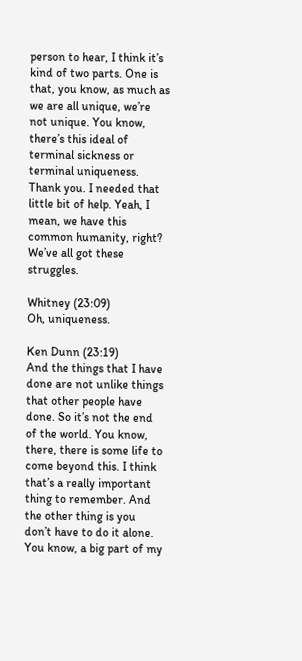person to hear, I think it’s kind of two parts. One is that, you know, as much as we are all unique, we’re not unique. You know, there’s this ideal of terminal sickness or terminal uniqueness. Thank you. I needed that little bit of help. Yeah, I mean, we have this common humanity, right? We’ve all got these struggles.

Whitney (23:09)
Oh, uniqueness.

Ken Dunn (23:19)
And the things that I have done are not unlike things that other people have done. So it’s not the end of the world. You know, there, there is some life to come beyond this. I think that’s a really important thing to remember. And the other thing is you don’t have to do it alone. You know, a big part of my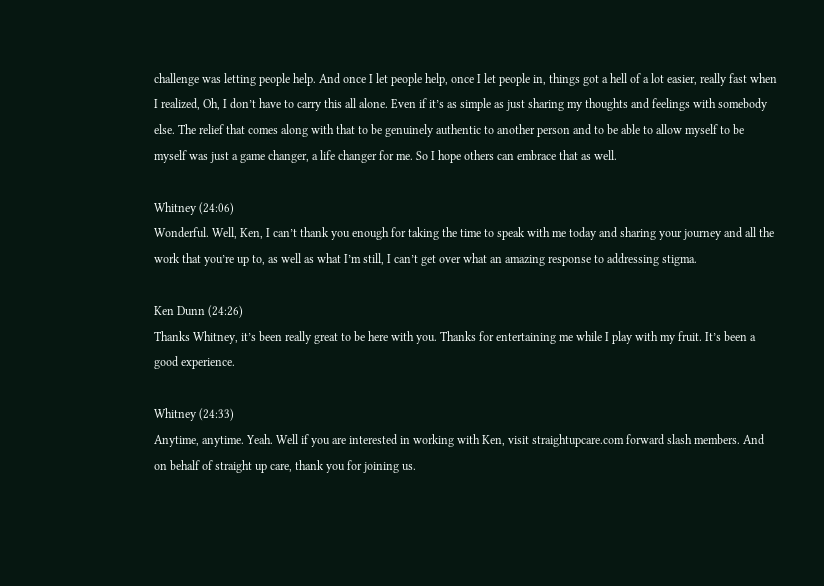challenge was letting people help. And once I let people help, once I let people in, things got a hell of a lot easier, really fast when I realized, Oh, I don’t have to carry this all alone. Even if it’s as simple as just sharing my thoughts and feelings with somebody else. The relief that comes along with that to be genuinely authentic to another person and to be able to allow myself to be myself was just a game changer, a life changer for me. So I hope others can embrace that as well.

Whitney (24:06)
Wonderful. Well, Ken, I can’t thank you enough for taking the time to speak with me today and sharing your journey and all the work that you’re up to, as well as what I’m still, I can’t get over what an amazing response to addressing stigma.

Ken Dunn (24:26)
Thanks Whitney, it’s been really great to be here with you. Thanks for entertaining me while I play with my fruit. It’s been a good experience.

Whitney (24:33)
Anytime, anytime. Yeah. Well if you are interested in working with Ken, visit straightupcare.com forward slash members. And on behalf of straight up care, thank you for joining us.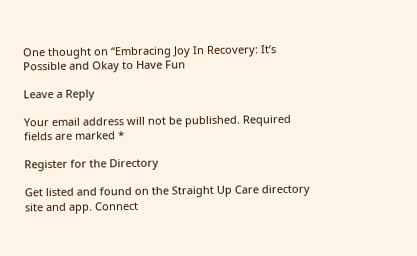One thought on “Embracing Joy In Recovery: It’s Possible and Okay to Have Fun

Leave a Reply

Your email address will not be published. Required fields are marked *

Register for the Directory

Get listed and found on the Straight Up Care directory site and app. Connect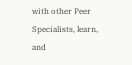with other Peer Specialists, learn, and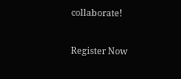collaborate!

Register Now